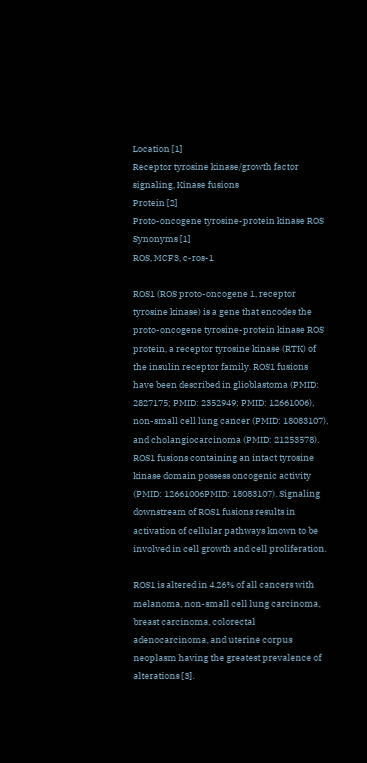Location [1]
Receptor tyrosine kinase/growth factor signaling, Kinase fusions
Protein [2]
Proto-oncogene tyrosine-protein kinase ROS
Synonyms [1]
ROS, MCF3, c-ros-1

ROS1 (ROS proto-oncogene 1, receptor tyrosine kinase) is a gene that encodes the proto-oncogene tyrosine-protein kinase ROS protein, a receptor tyrosine kinase (RTK) of the insulin receptor family. ROS1 fusions have been described in glioblastoma (PMID: 2827175; PMID: 2352949; PMID: 12661006), non-small cell lung cancer (PMID: 18083107), and cholangiocarcinoma (PMID: 21253578). ROS1 fusions containing an intact tyrosine kinase domain possess oncogenic activity (PMID: 12661006PMID: 18083107). Signaling downstream of ROS1 fusions results in activation of cellular pathways known to be involved in cell growth and cell proliferation.

ROS1 is altered in 4.26% of all cancers with melanoma, non-small cell lung carcinoma, breast carcinoma, colorectal adenocarcinoma, and uterine corpus neoplasm having the greatest prevalence of alterations [3].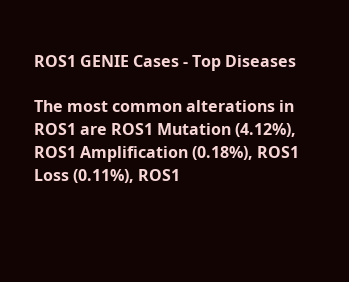ROS1 GENIE Cases - Top Diseases

The most common alterations in ROS1 are ROS1 Mutation (4.12%), ROS1 Amplification (0.18%), ROS1 Loss (0.11%), ROS1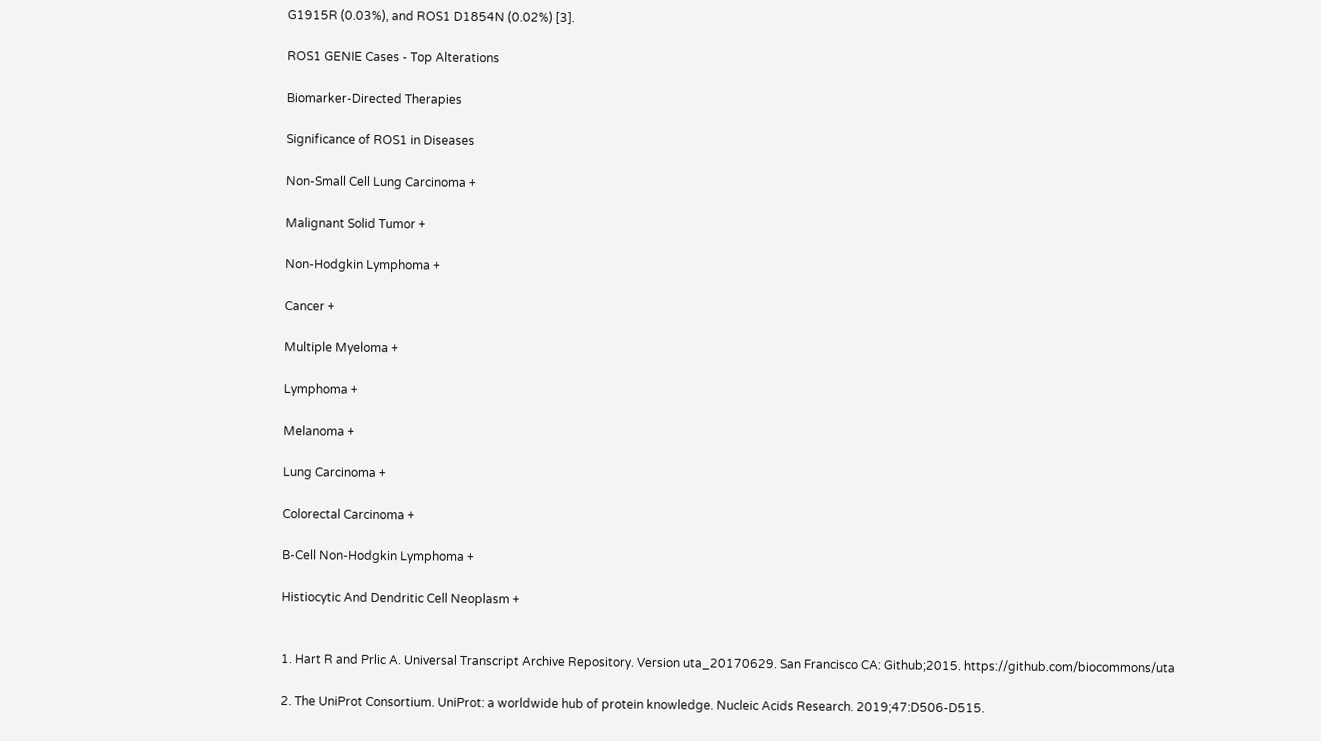G1915R (0.03%), and ROS1 D1854N (0.02%) [3].

ROS1 GENIE Cases - Top Alterations

Biomarker-Directed Therapies

Significance of ROS1 in Diseases

Non-Small Cell Lung Carcinoma +

Malignant Solid Tumor +

Non-Hodgkin Lymphoma +

Cancer +

Multiple Myeloma +

Lymphoma +

Melanoma +

Lung Carcinoma +

Colorectal Carcinoma +

B-Cell Non-Hodgkin Lymphoma +

Histiocytic And Dendritic Cell Neoplasm +


1. Hart R and Prlic A. Universal Transcript Archive Repository. Version uta_20170629. San Francisco CA: Github;2015. https://github.com/biocommons/uta

2. The UniProt Consortium. UniProt: a worldwide hub of protein knowledge. Nucleic Acids Research. 2019;47:D506-D515.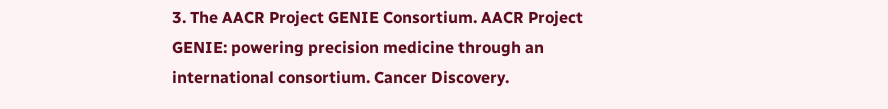3. The AACR Project GENIE Consortium. AACR Project GENIE: powering precision medicine through an international consortium. Cancer Discovery.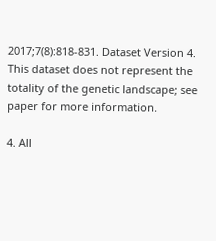2017;7(8):818-831. Dataset Version 4. This dataset does not represent the totality of the genetic landscape; see paper for more information.

4. All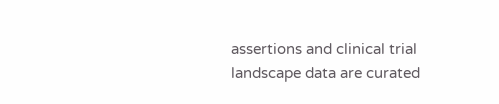assertions and clinical trial landscape data are curated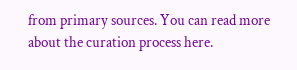from primary sources. You can read more about the curation process here.